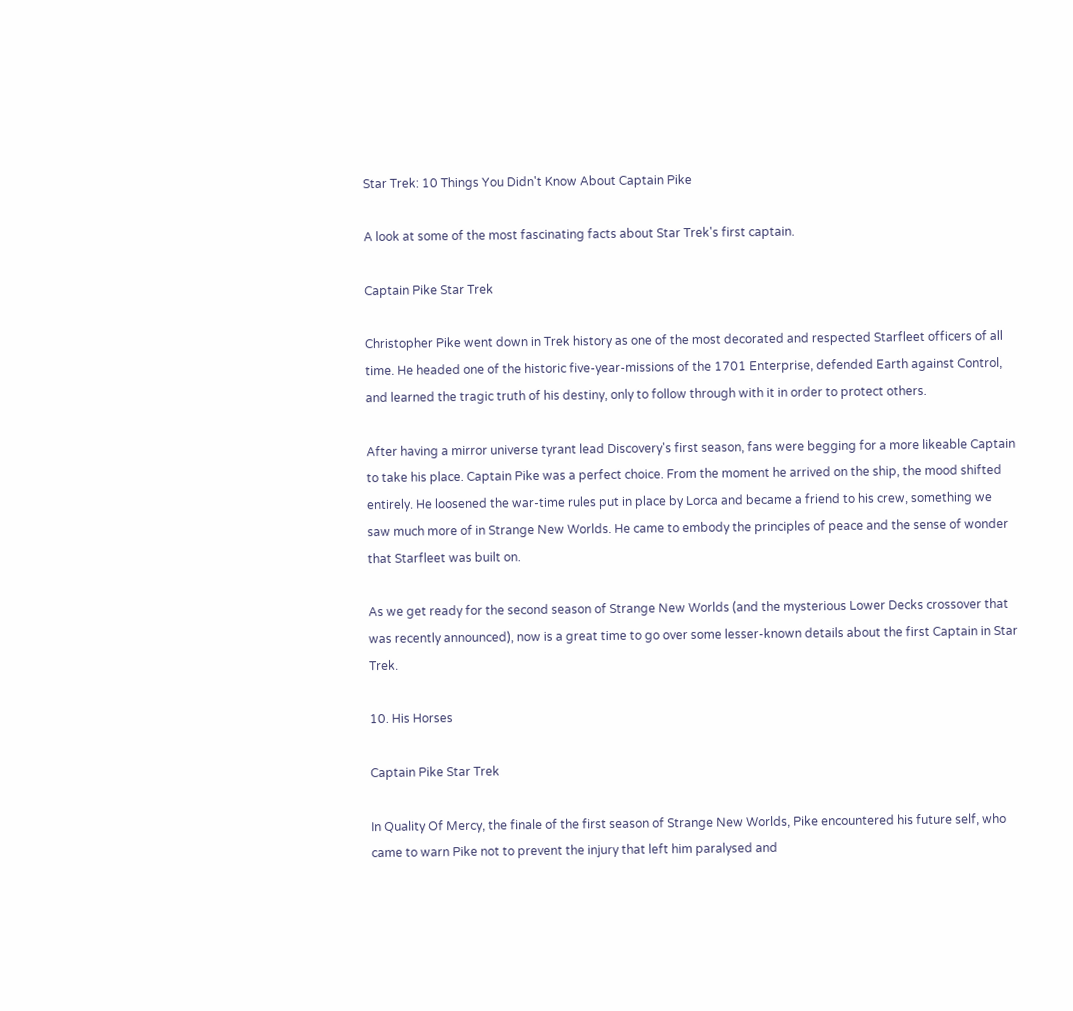Star Trek: 10 Things You Didn't Know About Captain Pike

A look at some of the most fascinating facts about Star Trek's first captain.

Captain Pike Star Trek

Christopher Pike went down in Trek history as one of the most decorated and respected Starfleet officers of all time. He headed one of the historic five-year-missions of the 1701 Enterprise, defended Earth against Control, and learned the tragic truth of his destiny, only to follow through with it in order to protect others.

After having a mirror universe tyrant lead Discovery's first season, fans were begging for a more likeable Captain to take his place. Captain Pike was a perfect choice. From the moment he arrived on the ship, the mood shifted entirely. He loosened the war-time rules put in place by Lorca and became a friend to his crew, something we saw much more of in Strange New Worlds. He came to embody the principles of peace and the sense of wonder that Starfleet was built on.

As we get ready for the second season of Strange New Worlds (and the mysterious Lower Decks crossover that was recently announced), now is a great time to go over some lesser-known details about the first Captain in Star Trek.

10. His Horses

Captain Pike Star Trek

In Quality Of Mercy, the finale of the first season of Strange New Worlds, Pike encountered his future self, who came to warn Pike not to prevent the injury that left him paralysed and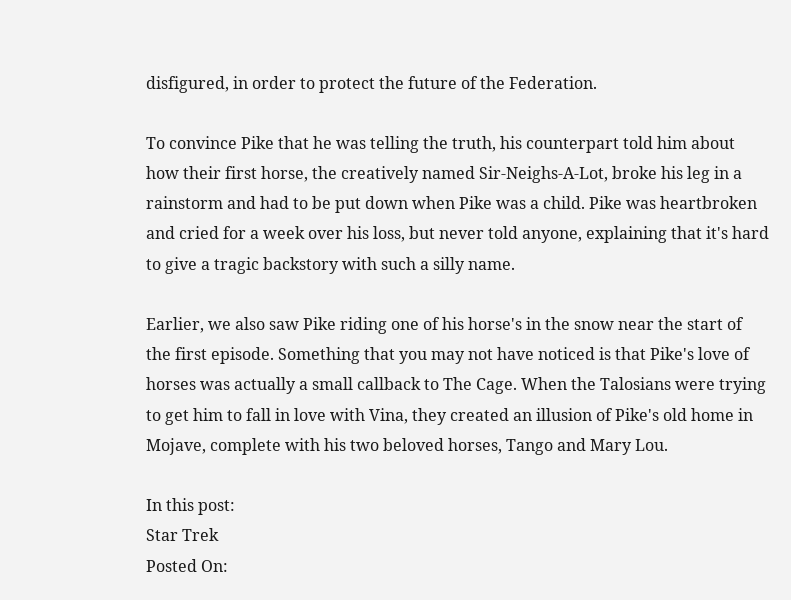disfigured, in order to protect the future of the Federation.

To convince Pike that he was telling the truth, his counterpart told him about how their first horse, the creatively named Sir-Neighs-A-Lot, broke his leg in a rainstorm and had to be put down when Pike was a child. Pike was heartbroken and cried for a week over his loss, but never told anyone, explaining that it's hard to give a tragic backstory with such a silly name.

Earlier, we also saw Pike riding one of his horse's in the snow near the start of the first episode. Something that you may not have noticed is that Pike's love of horses was actually a small callback to The Cage. When the Talosians were trying to get him to fall in love with Vina, they created an illusion of Pike's old home in Mojave, complete with his two beloved horses, Tango and Mary Lou.

In this post:
Star Trek
Posted On: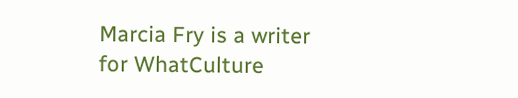Marcia Fry is a writer for WhatCulture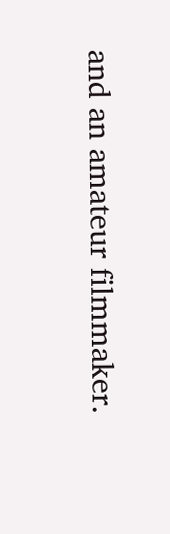and an amateur filmmaker.